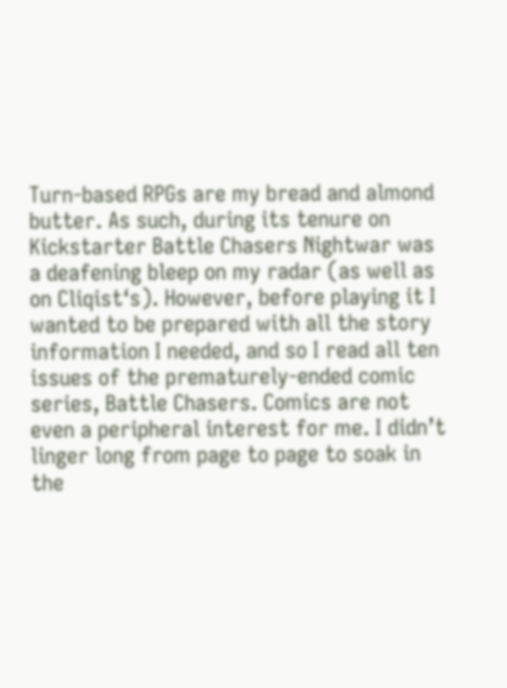Turn-based RPGs are my bread and almond butter. As such, during its tenure on Kickstarter Battle Chasers Nightwar was a deafening bleep on my radar (as well as on Cliqist‘s). However, before playing it I wanted to be prepared with all the story information I needed, and so I read all ten issues of the prematurely-ended comic series, Battle Chasers. Comics are not even a peripheral interest for me. I didn’t linger long from page to page to soak in the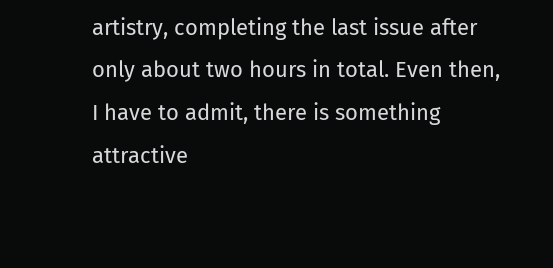artistry, completing the last issue after only about two hours in total. Even then, I have to admit, there is something attractive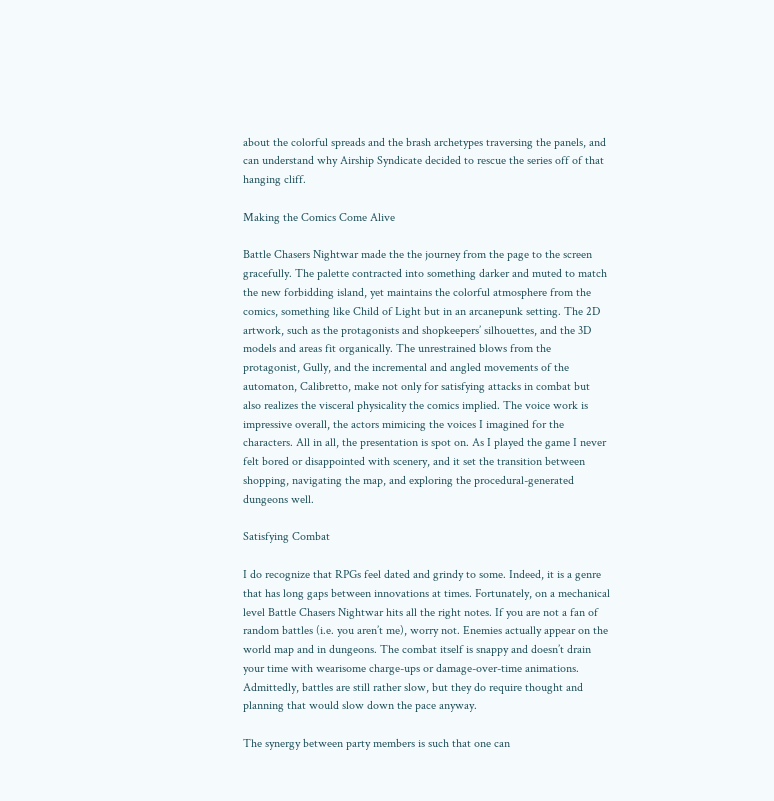about the colorful spreads and the brash archetypes traversing the panels, and can understand why Airship Syndicate decided to rescue the series off of that hanging cliff.

Making the Comics Come Alive

Battle Chasers Nightwar made the the journey from the page to the screen gracefully. The palette contracted into something darker and muted to match the new forbidding island, yet maintains the colorful atmosphere from the comics, something like Child of Light but in an arcanepunk setting. The 2D artwork, such as the protagonists and shopkeepers’ silhouettes, and the 3D models and areas fit organically. The unrestrained blows from the protagonist, Gully, and the incremental and angled movements of the automaton, Calibretto, make not only for satisfying attacks in combat but also realizes the visceral physicality the comics implied. The voice work is impressive overall, the actors mimicing the voices I imagined for the characters. All in all, the presentation is spot on. As I played the game I never felt bored or disappointed with scenery, and it set the transition between shopping, navigating the map, and exploring the procedural-generated dungeons well.

Satisfying Combat

I do recognize that RPGs feel dated and grindy to some. Indeed, it is a genre that has long gaps between innovations at times. Fortunately, on a mechanical level Battle Chasers Nightwar hits all the right notes. If you are not a fan of random battles (i.e. you aren’t me), worry not. Enemies actually appear on the world map and in dungeons. The combat itself is snappy and doesn’t drain your time with wearisome charge-ups or damage-over-time animations. Admittedly, battles are still rather slow, but they do require thought and planning that would slow down the pace anyway.

The synergy between party members is such that one can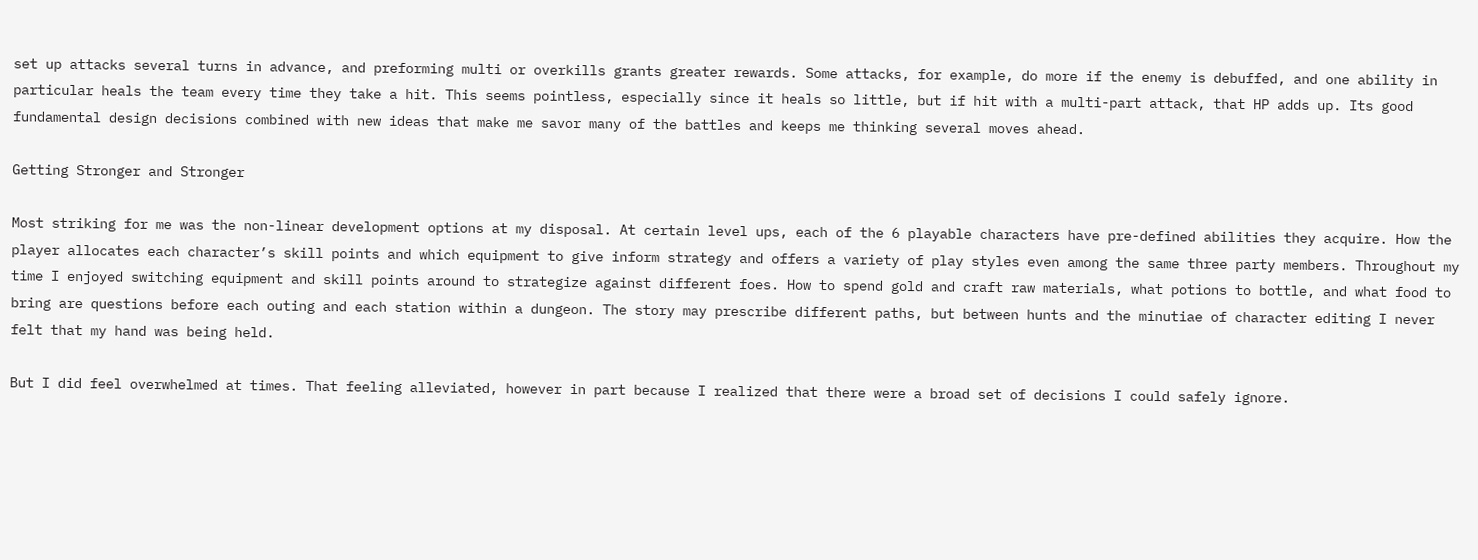set up attacks several turns in advance, and preforming multi or overkills grants greater rewards. Some attacks, for example, do more if the enemy is debuffed, and one ability in particular heals the team every time they take a hit. This seems pointless, especially since it heals so little, but if hit with a multi-part attack, that HP adds up. Its good fundamental design decisions combined with new ideas that make me savor many of the battles and keeps me thinking several moves ahead.

Getting Stronger and Stronger

Most striking for me was the non-linear development options at my disposal. At certain level ups, each of the 6 playable characters have pre-defined abilities they acquire. How the player allocates each character’s skill points and which equipment to give inform strategy and offers a variety of play styles even among the same three party members. Throughout my time I enjoyed switching equipment and skill points around to strategize against different foes. How to spend gold and craft raw materials, what potions to bottle, and what food to bring are questions before each outing and each station within a dungeon. The story may prescribe different paths, but between hunts and the minutiae of character editing I never felt that my hand was being held.

But I did feel overwhelmed at times. That feeling alleviated, however in part because I realized that there were a broad set of decisions I could safely ignore.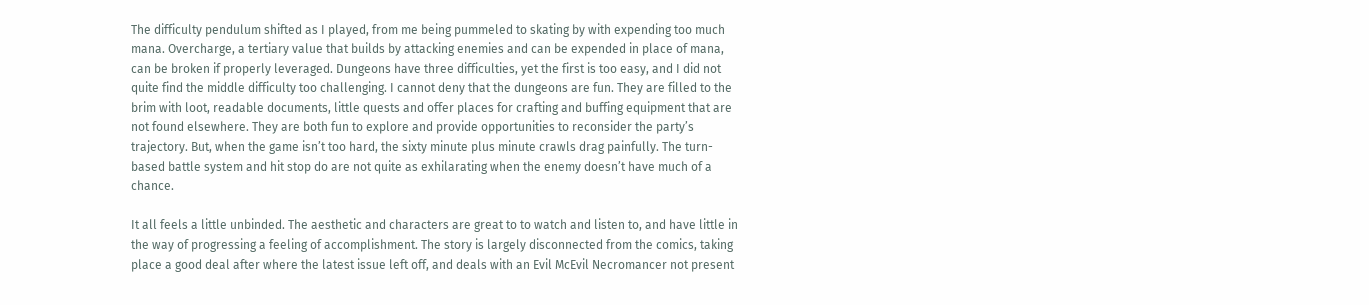The difficulty pendulum shifted as I played, from me being pummeled to skating by with expending too much mana. Overcharge, a tertiary value that builds by attacking enemies and can be expended in place of mana, can be broken if properly leveraged. Dungeons have three difficulties, yet the first is too easy, and I did not quite find the middle difficulty too challenging. I cannot deny that the dungeons are fun. They are filled to the brim with loot, readable documents, little quests and offer places for crafting and buffing equipment that are not found elsewhere. They are both fun to explore and provide opportunities to reconsider the party’s trajectory. But, when the game isn’t too hard, the sixty minute plus minute crawls drag painfully. The turn-based battle system and hit stop do are not quite as exhilarating when the enemy doesn’t have much of a chance.

It all feels a little unbinded. The aesthetic and characters are great to to watch and listen to, and have little in the way of progressing a feeling of accomplishment. The story is largely disconnected from the comics, taking place a good deal after where the latest issue left off, and deals with an Evil McEvil Necromancer not present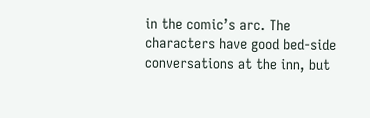in the comic’s arc. The characters have good bed-side conversations at the inn, but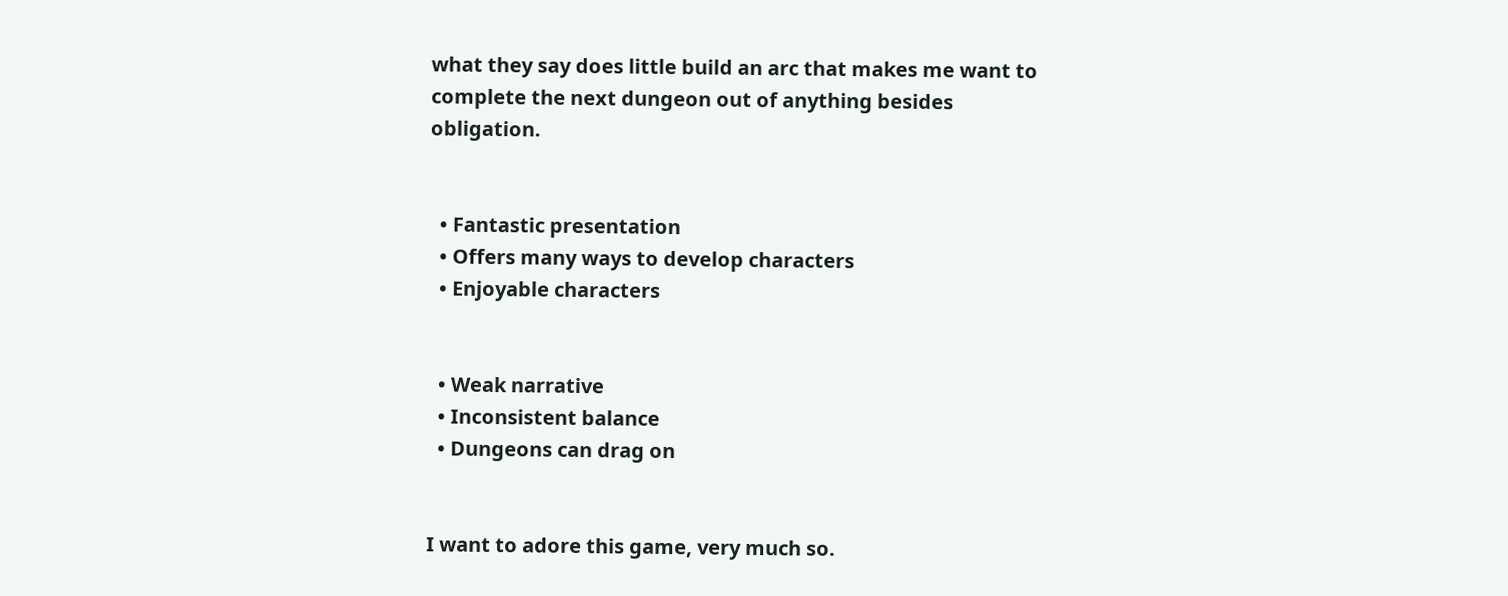what they say does little build an arc that makes me want to complete the next dungeon out of anything besides obligation.


  • Fantastic presentation
  • Offers many ways to develop characters
  • Enjoyable characters


  • Weak narrative
  • Inconsistent balance
  • Dungeons can drag on


I want to adore this game, very much so.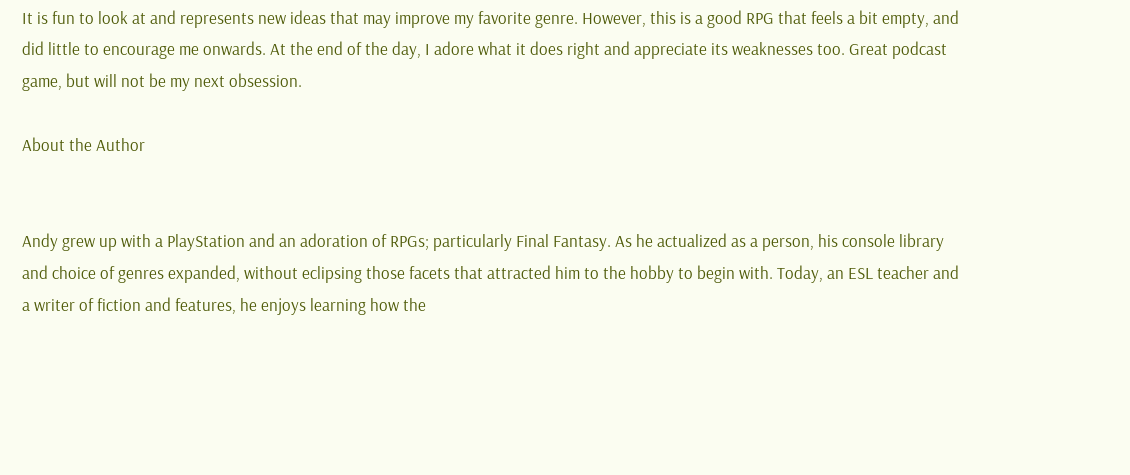It is fun to look at and represents new ideas that may improve my favorite genre. However, this is a good RPG that feels a bit empty, and did little to encourage me onwards. At the end of the day, I adore what it does right and appreciate its weaknesses too. Great podcast game, but will not be my next obsession.

About the Author


Andy grew up with a PlayStation and an adoration of RPGs; particularly Final Fantasy. As he actualized as a person, his console library and choice of genres expanded, without eclipsing those facets that attracted him to the hobby to begin with. Today, an ESL teacher and a writer of fiction and features, he enjoys learning how the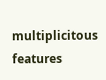multiplicitous features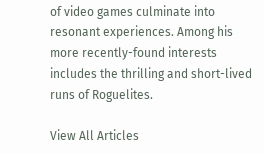of video games culminate into resonant experiences. Among his more recently-found interests includes the thrilling and short-lived runs of Roguelites.

View All Articles